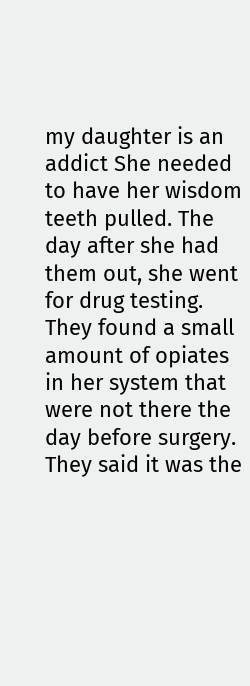my daughter is an addict She needed to have her wisdom teeth pulled. The day after she had them out, she went for drug testing. They found a small amount of opiates in her system that were not there the day before surgery. They said it was the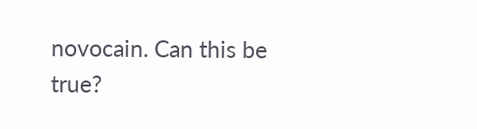novocain. Can this be true?